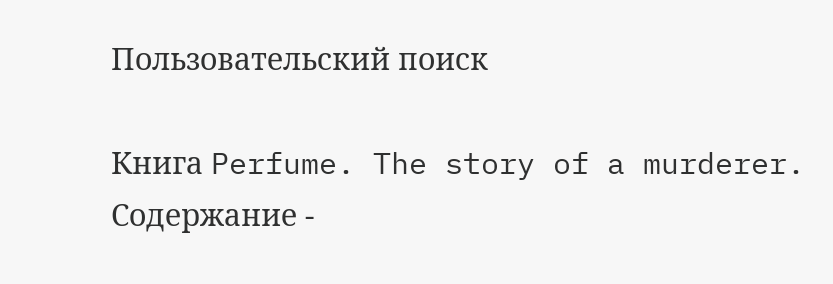Пользовательский поиск

Книга Perfume. The story of a murderer. Содержание -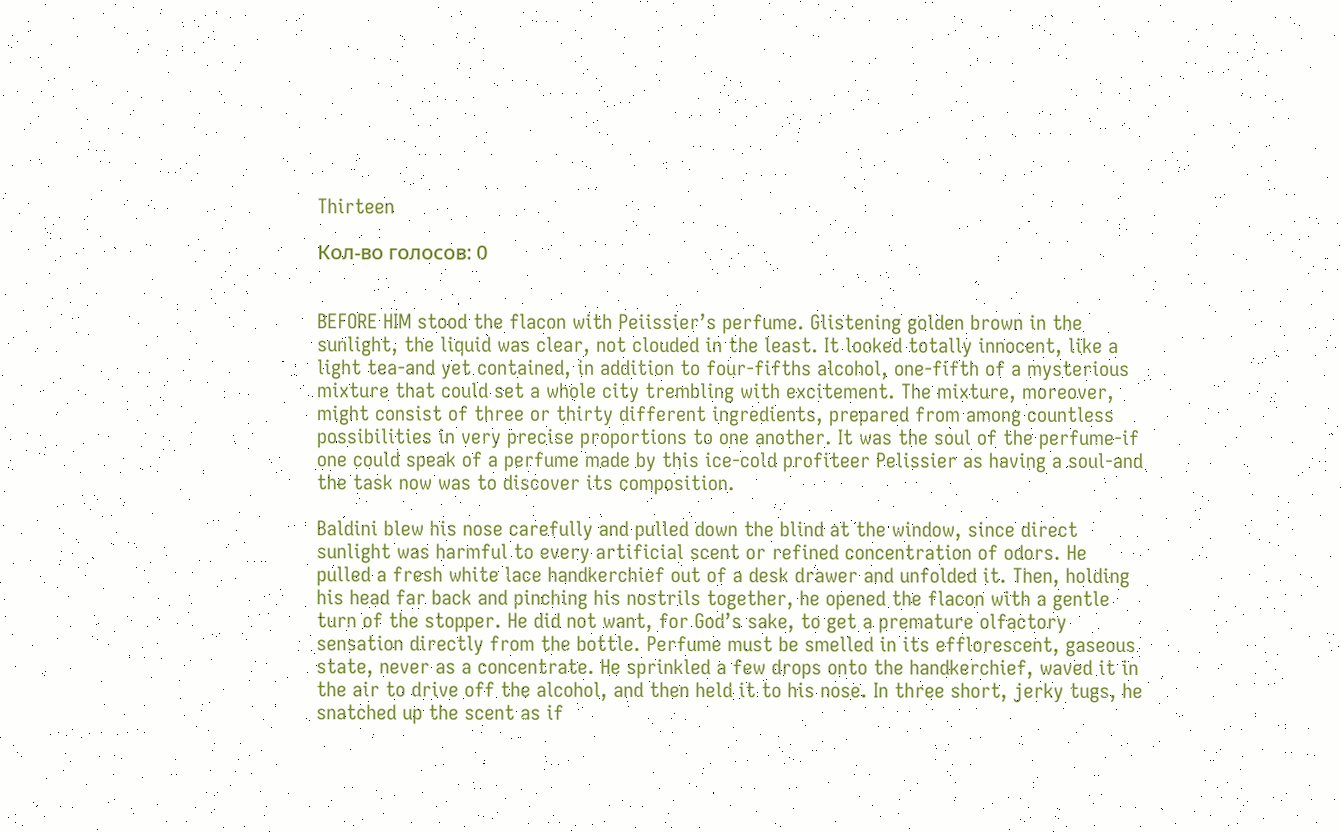Thirteen

Кол-во голосов: 0


BEFORE HIM stood the flacon with Peiissier’s perfume. Glistening golden brown in the sunlight, the liquid was clear, not clouded in the least. It looked totally innocent, like a light tea-and yet contained, in addition to four-fifths alcohol, one-fifth of a mysterious mixture that could set a whole city trembling with excitement. The mixture, moreover, might consist of three or thirty different ingredients, prepared from among countless possibilities in very precise proportions to one another. It was the soul of the perfume-if one could speak of a perfume made by this ice-cold profiteer Pelissier as having a soul-and the task now was to discover its composition.

Baldini blew his nose carefully and pulled down the blind at the window, since direct sunlight was harmful to every artificial scent or refined concentration of odors. He pulled a fresh white lace handkerchief out of a desk drawer and unfolded it. Then, holding his head far back and pinching his nostrils together, he opened the flacon with a gentle turn of the stopper. He did not want, for God’s sake, to get a premature olfactory sensation directly from the bottle. Perfume must be smelled in its efflorescent, gaseous state, never as a concentrate. He sprinkled a few drops onto the handkerchief, waved it in the air to drive off the alcohol, and then held it to his nose. In three short, jerky tugs, he snatched up the scent as if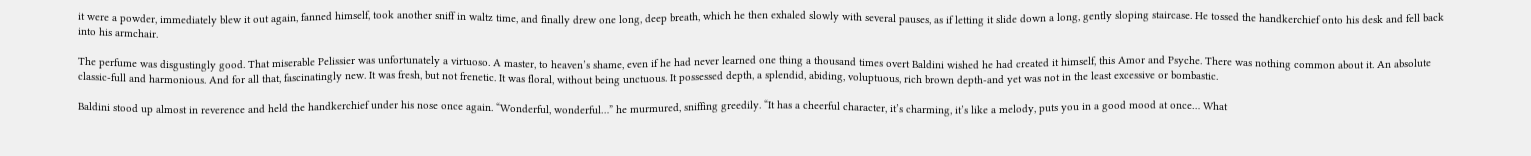it were a powder, immediately blew it out again, fanned himself, took another sniff in waltz time, and finally drew one long, deep breath, which he then exhaled slowly with several pauses, as if letting it slide down a long, gently sloping staircase. He tossed the handkerchief onto his desk and fell back into his armchair.

The perfume was disgustingly good. That miserable Pelissier was unfortunately a virtuoso. A master, to heaven’s shame, even if he had never learned one thing a thousand times overt Baldini wished he had created it himself, this Amor and Psyche. There was nothing common about it. An absolute classic-full and harmonious. And for all that, fascinatingly new. It was fresh, but not frenetic. It was floral, without being unctuous. It possessed depth, a splendid, abiding, voluptuous, rich brown depth-and yet was not in the least excessive or bombastic.

Baldini stood up almost in reverence and held the handkerchief under his nose once again. “Wonderful, wonderful…” he murmured, sniffing greedily. “It has a cheerful character, it’s charming, it’s like a melody, puts you in a good mood at once… What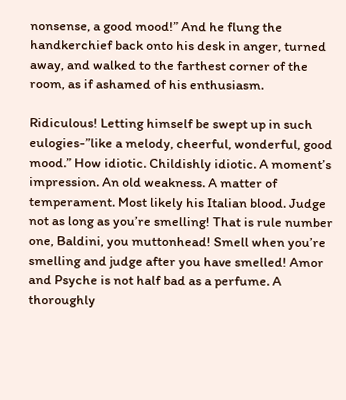nonsense, a good mood!” And he flung the handkerchief back onto his desk in anger, turned away, and walked to the farthest corner of the room, as if ashamed of his enthusiasm.

Ridiculous! Letting himself be swept up in such eulogies-”like a melody, cheerful, wonderful, good mood.” How idiotic. Childishly idiotic. A moment’s impression. An old weakness. A matter of temperament. Most likely his Italian blood. Judge not as long as you’re smelling! That is rule number one, Baldini, you muttonhead! Smell when you’re smelling and judge after you have smelled! Amor and Psyche is not half bad as a perfume. A thoroughly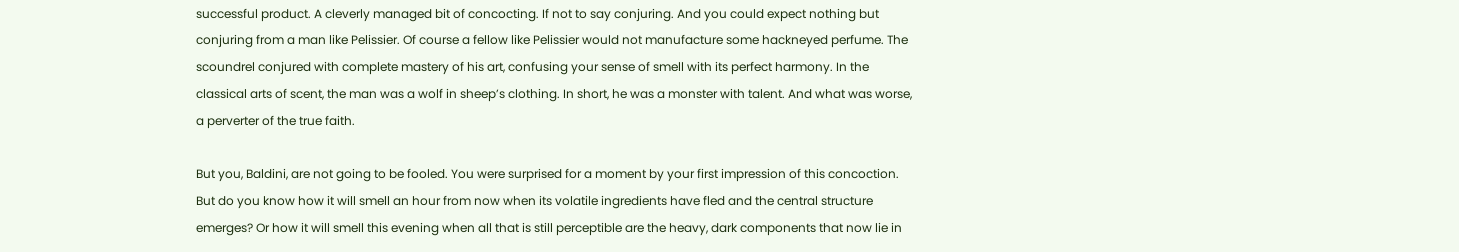successful product. A cleverly managed bit of concocting. If not to say conjuring. And you could expect nothing but conjuring from a man like Pelissier. Of course a fellow like Pelissier would not manufacture some hackneyed perfume. The scoundrel conjured with complete mastery of his art, confusing your sense of smell with its perfect harmony. In the classical arts of scent, the man was a wolf in sheep’s clothing. In short, he was a monster with talent. And what was worse, a perverter of the true faith.

But you, Baldini, are not going to be fooled. You were surprised for a moment by your first impression of this concoction. But do you know how it will smell an hour from now when its volatile ingredients have fled and the central structure emerges? Or how it will smell this evening when all that is still perceptible are the heavy, dark components that now lie in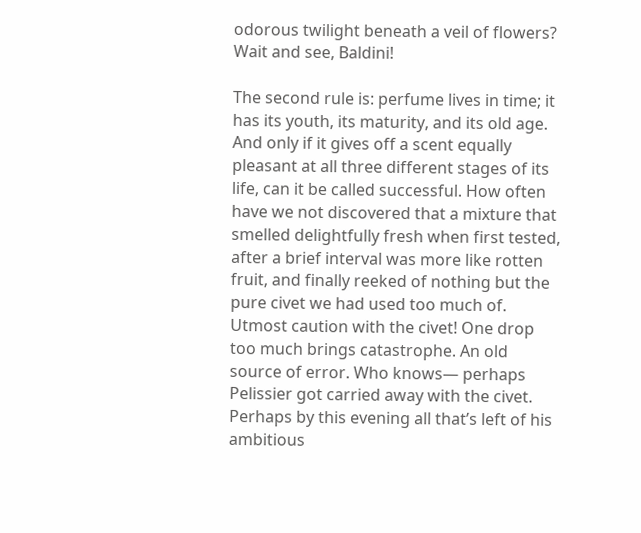odorous twilight beneath a veil of flowers? Wait and see, Baldini!

The second rule is: perfume lives in time; it has its youth, its maturity, and its old age. And only if it gives off a scent equally pleasant at all three different stages of its life, can it be called successful. How often have we not discovered that a mixture that smelled delightfully fresh when first tested, after a brief interval was more like rotten fruit, and finally reeked of nothing but the pure civet we had used too much of. Utmost caution with the civet! One drop too much brings catastrophe. An old source of error. Who knows— perhaps Pelissier got carried away with the civet. Perhaps by this evening all that’s left of his ambitious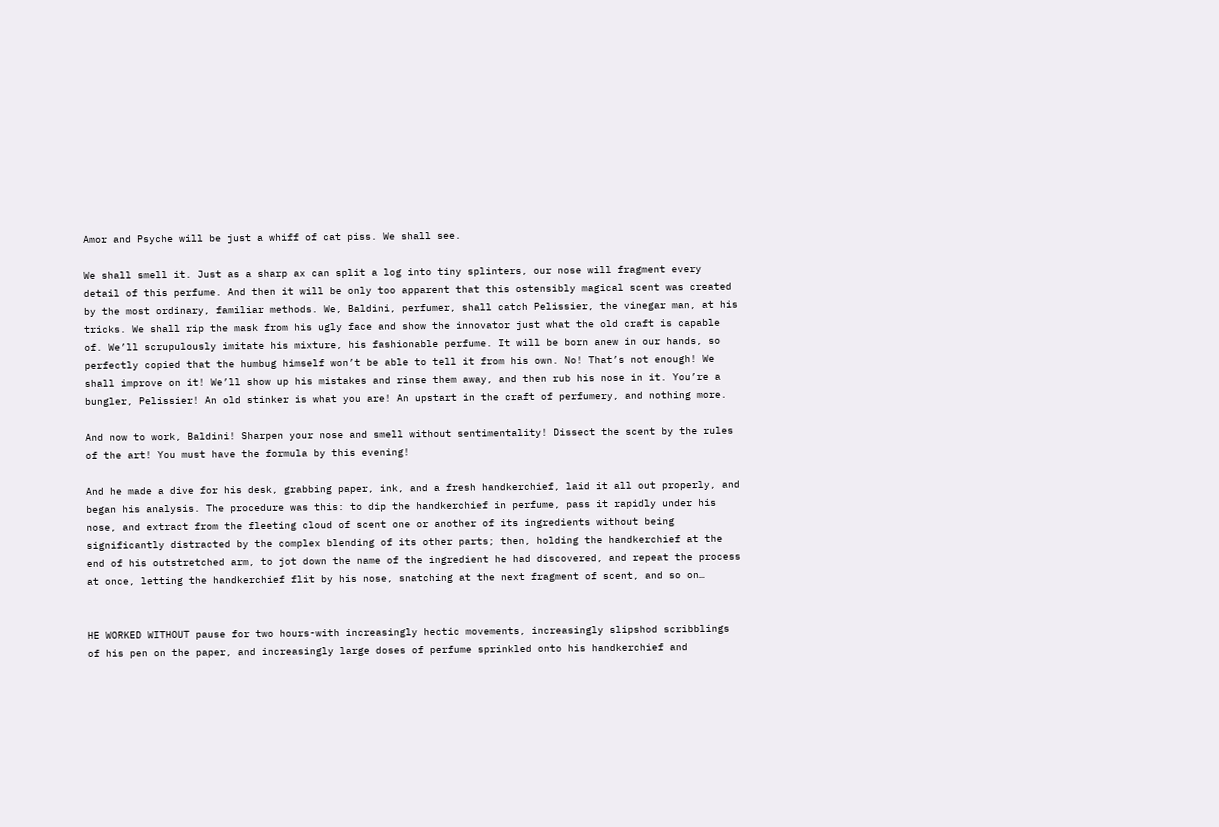Amor and Psyche will be just a whiff of cat piss. We shall see.

We shall smell it. Just as a sharp ax can split a log into tiny splinters, our nose will fragment every detail of this perfume. And then it will be only too apparent that this ostensibly magical scent was created by the most ordinary, familiar methods. We, Baldini, perfumer, shall catch Pelissier, the vinegar man, at his tricks. We shall rip the mask from his ugly face and show the innovator just what the old craft is capable of. We’ll scrupulously imitate his mixture, his fashionable perfume. It will be born anew in our hands, so perfectly copied that the humbug himself won’t be able to tell it from his own. No! That’s not enough! We shall improve on it! We’ll show up his mistakes and rinse them away, and then rub his nose in it. You’re a bungler, Pelissier! An old stinker is what you are! An upstart in the craft of perfumery, and nothing more.

And now to work, Baldini! Sharpen your nose and smell without sentimentality! Dissect the scent by the rules of the art! You must have the formula by this evening!

And he made a dive for his desk, grabbing paper, ink, and a fresh handkerchief, laid it all out properly, and began his analysis. The procedure was this: to dip the handkerchief in perfume, pass it rapidly under his nose, and extract from the fleeting cloud of scent one or another of its ingredients without being significantly distracted by the complex blending of its other parts; then, holding the handkerchief at the end of his outstretched arm, to jot down the name of the ingredient he had discovered, and repeat the process at once, letting the handkerchief flit by his nose, snatching at the next fragment of scent, and so on…


HE WORKED WITHOUT pause for two hours-with increasingly hectic movements, increasingly slipshod scribblings of his pen on the paper, and increasingly large doses of perfume sprinkled onto his handkerchief and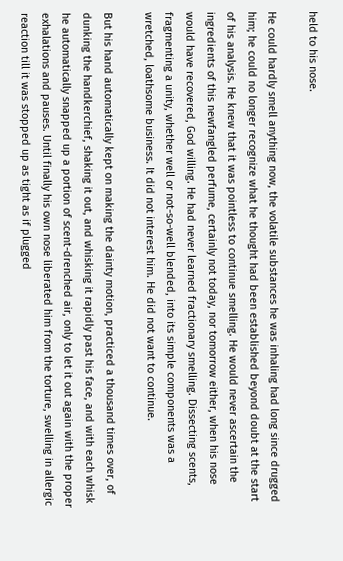held to his nose.

He could hardly smell anything now, the volatile substances he was inhaling had long since drugged him; he could no longer recognize what he thought had been established beyond doubt at the start of his analysis. He knew that it was pointless to continue smelling. He would never ascertain the ingredients of this newfangled perfume, certainly not today, nor tomorrow either, when his nose would have recovered, God willing. He had never learned fractionary smelling. Dissecting scents, fragmenting a unity, whether well or not-so-well blended, into its simple components was a wretched, loathsome business. It did not interest him. He did not want to continue.

But his hand automatically kept on making the dainty motion, practiced a thousand times over, of dunking the handkerchief, shaking it out, and whisking it rapidly past his face, and with each whisk he automatically snapped up a portion of scent-drenched air, only to let it out again with the proper exhalations and pauses. Until finally his own nose liberated him from the torture, swelling in allergic reaction till it was stopped up as tight as if plugged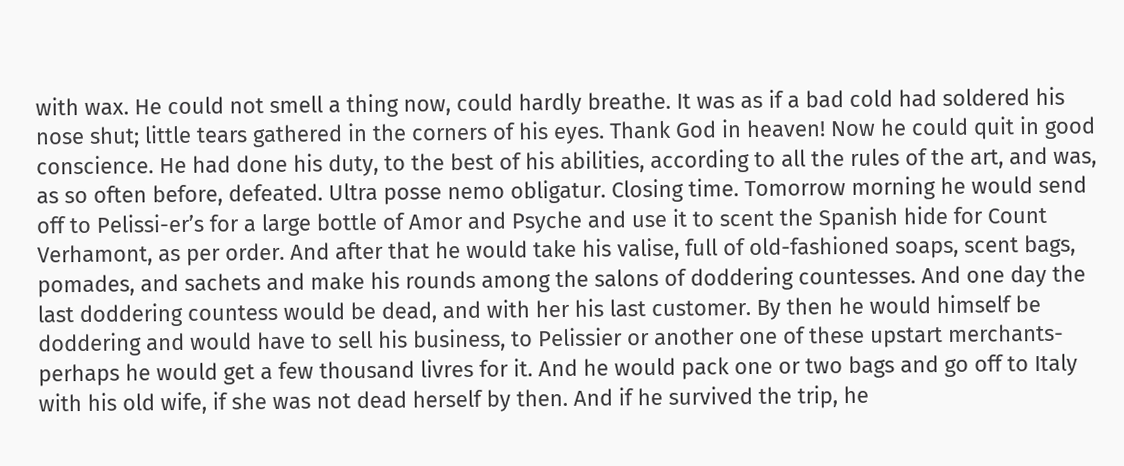with wax. He could not smell a thing now, could hardly breathe. It was as if a bad cold had soldered his nose shut; little tears gathered in the corners of his eyes. Thank God in heaven! Now he could quit in good conscience. He had done his duty, to the best of his abilities, according to all the rules of the art, and was, as so often before, defeated. Ultra posse nemo obligatur. Closing time. Tomorrow morning he would send off to Pelissi-er’s for a large bottle of Amor and Psyche and use it to scent the Spanish hide for Count Verhamont, as per order. And after that he would take his valise, full of old-fashioned soaps, scent bags, pomades, and sachets and make his rounds among the salons of doddering countesses. And one day the last doddering countess would be dead, and with her his last customer. By then he would himself be doddering and would have to sell his business, to Pelissier or another one of these upstart merchants-perhaps he would get a few thousand livres for it. And he would pack one or two bags and go off to Italy with his old wife, if she was not dead herself by then. And if he survived the trip, he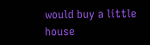would buy a little house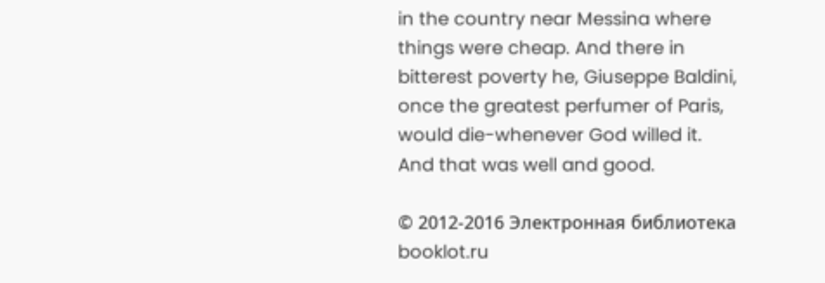in the country near Messina where things were cheap. And there in bitterest poverty he, Giuseppe Baldini, once the greatest perfumer of Paris, would die-whenever God willed it. And that was well and good.

© 2012-2016 Электронная библиотека booklot.ru